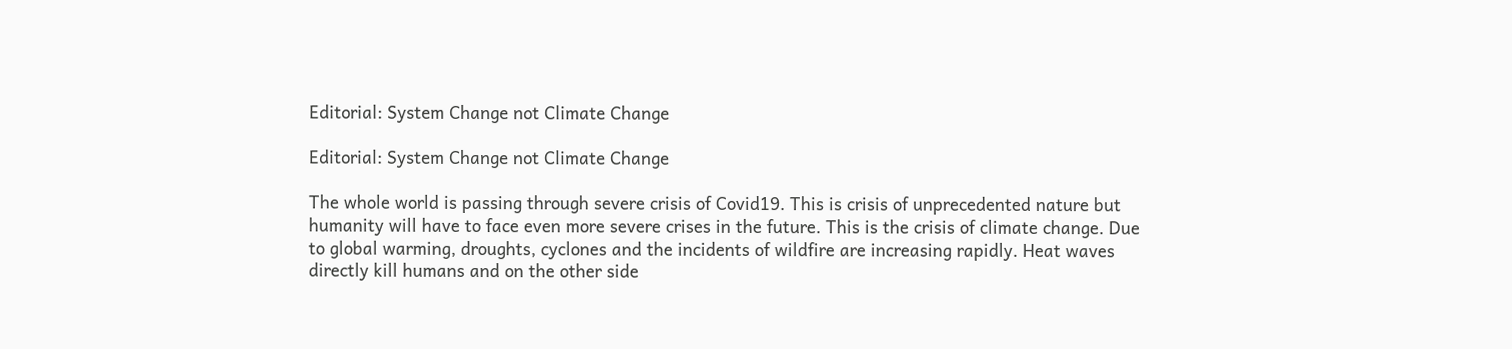Editorial: System Change not Climate Change

Editorial: System Change not Climate Change

The whole world is passing through severe crisis of Covid19. This is crisis of unprecedented nature but humanity will have to face even more severe crises in the future. This is the crisis of climate change. Due to global warming, droughts, cyclones and the incidents of wildfire are increasing rapidly. Heat waves directly kill humans and on the other side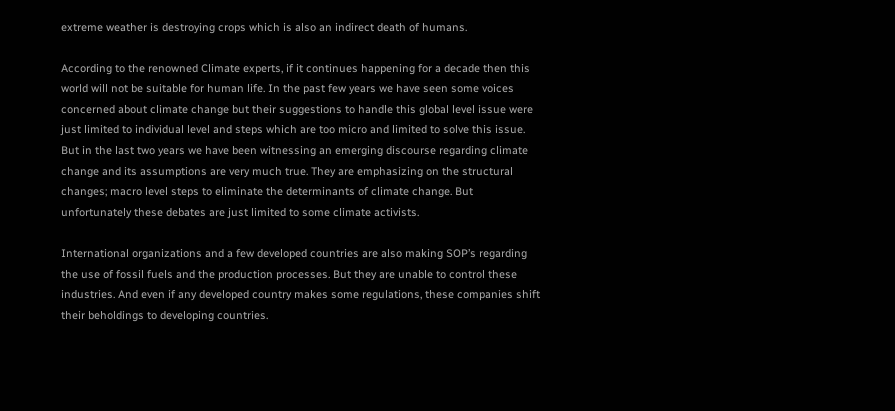extreme weather is destroying crops which is also an indirect death of humans.

According to the renowned Climate experts, if it continues happening for a decade then this world will not be suitable for human life. In the past few years we have seen some voices concerned about climate change but their suggestions to handle this global level issue were just limited to individual level and steps which are too micro and limited to solve this issue. But in the last two years we have been witnessing an emerging discourse regarding climate change and its assumptions are very much true. They are emphasizing on the structural changes; macro level steps to eliminate the determinants of climate change. But unfortunately these debates are just limited to some climate activists.

International organizations and a few developed countries are also making SOP’s regarding the use of fossil fuels and the production processes. But they are unable to control these industries. And even if any developed country makes some regulations, these companies shift their beholdings to developing countries.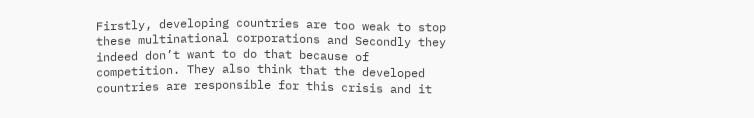Firstly, developing countries are too weak to stop these multinational corporations and Secondly they indeed don’t want to do that because of competition. They also think that the developed countries are responsible for this crisis and it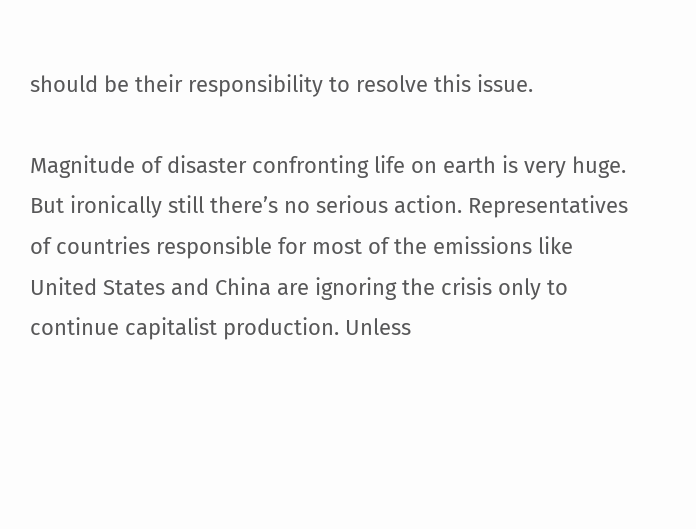should be their responsibility to resolve this issue.

Magnitude of disaster confronting life on earth is very huge. But ironically still there’s no serious action. Representatives of countries responsible for most of the emissions like United States and China are ignoring the crisis only to continue capitalist production. Unless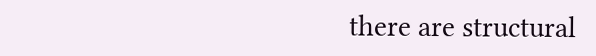there are structural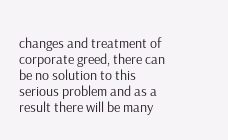changes and treatment of corporate greed, there can be no solution to this serious problem and as a result there will be many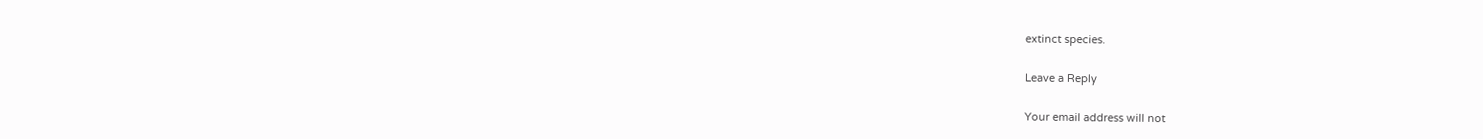extinct species.

Leave a Reply

Your email address will not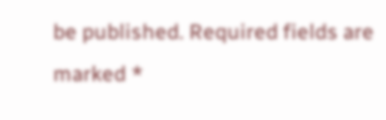be published. Required fields are marked *